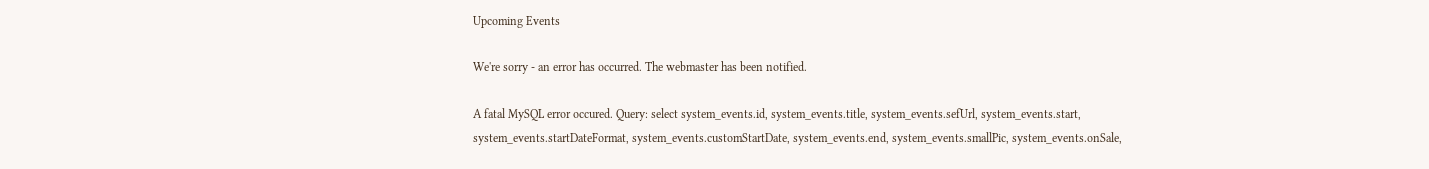Upcoming Events

We're sorry - an error has occurred. The webmaster has been notified.

A fatal MySQL error occured. Query: select system_events.id, system_events.title, system_events.sefUrl, system_events.start, system_events.startDateFormat, system_events.customStartDate, system_events.end, system_events.smallPic, system_events.onSale,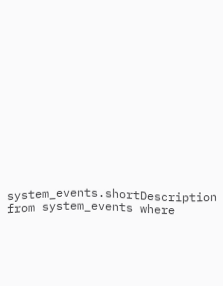system_events.shortDescription from system_events where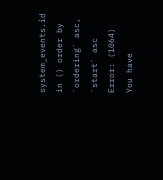system_events.id in () order by `ordering` asc, `start` asc Error: (1064) You have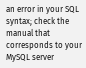an error in your SQL syntax; check the manual that corresponds to your MySQL server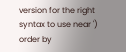version for the right syntax to use near ') order by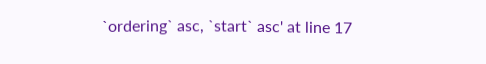`ordering` asc, `start` asc' at line 17